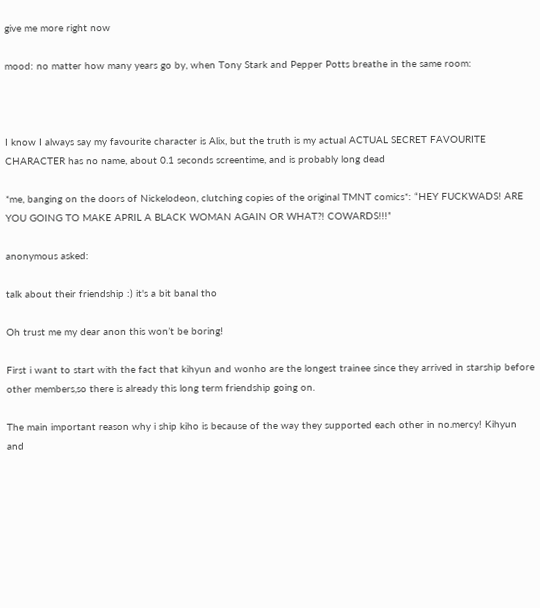give me more right now

mood: no matter how many years go by, when Tony Stark and Pepper Potts breathe in the same room:



I know I always say my favourite character is Alix, but the truth is my actual ACTUAL SECRET FAVOURITE CHARACTER has no name, about 0.1 seconds screentime, and is probably long dead

*me, banging on the doors of Nickelodeon, clutching copies of the original TMNT comics*: “HEY FUCKWADS! ARE YOU GOING TO MAKE APRIL A BLACK WOMAN AGAIN OR WHAT?! COWARDS!!!”

anonymous asked:

talk about their friendship :) it's a bit banal tho

Oh trust me my dear anon this won’t be boring!

First i want to start with the fact that kihyun and wonho are the longest trainee since they arrived in starship before other members,so there is already this long term friendship going on.

The main important reason why i ship kiho is because of the way they supported each other in no.mercy! Kihyun and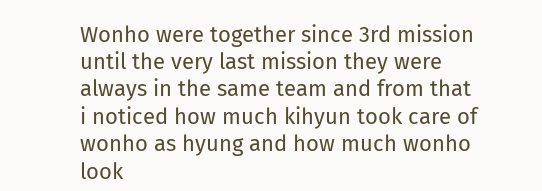Wonho were together since 3rd mission until the very last mission they were always in the same team and from that i noticed how much kihyun took care of wonho as hyung and how much wonho look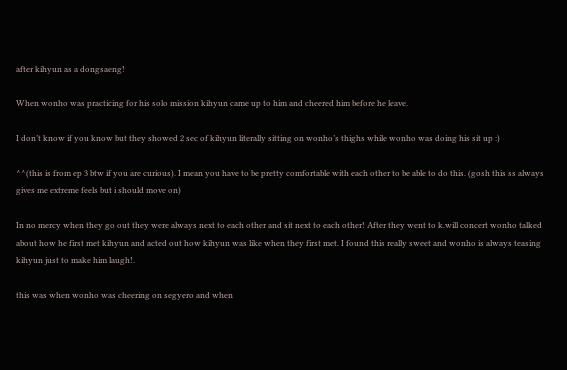after kihyun as a dongsaeng!

When wonho was practicing for his solo mission kihyun came up to him and cheered him before he leave.

I don’t know if you know but they showed 2 sec of kihyun literally sitting on wonho’s thighs while wonho was doing his sit up :)

^^(this is from ep 3 btw if you are curious). I mean you have to be pretty comfortable with each other to be able to do this. (gosh this ss always gives me extreme feels but i should move on)

In no mercy when they go out they were always next to each other and sit next to each other! After they went to k.will concert wonho talked about how he first met kihyun and acted out how kihyun was like when they first met. I found this really sweet and wonho is always teasing kihyun just to make him laugh!.

this was when wonho was cheering on segyero and when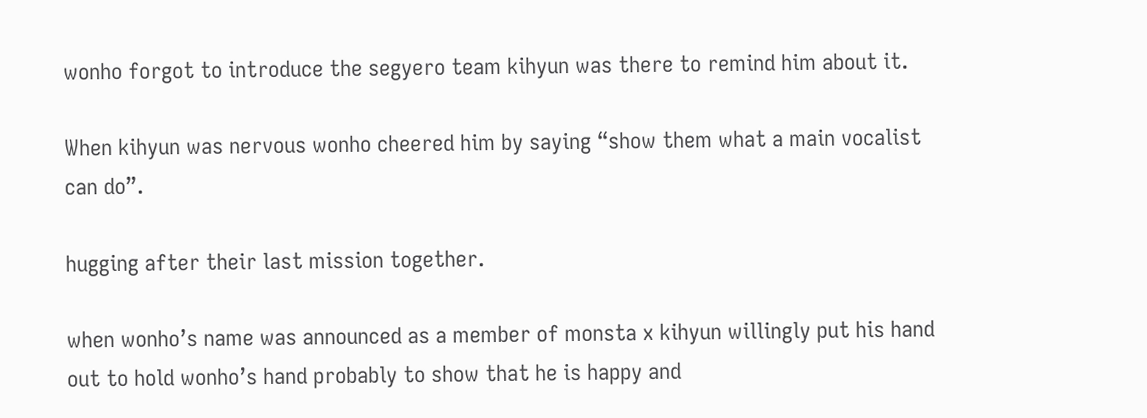wonho forgot to introduce the segyero team kihyun was there to remind him about it.

When kihyun was nervous wonho cheered him by saying “show them what a main vocalist can do”.

hugging after their last mission together.

when wonho’s name was announced as a member of monsta x kihyun willingly put his hand out to hold wonho’s hand probably to show that he is happy and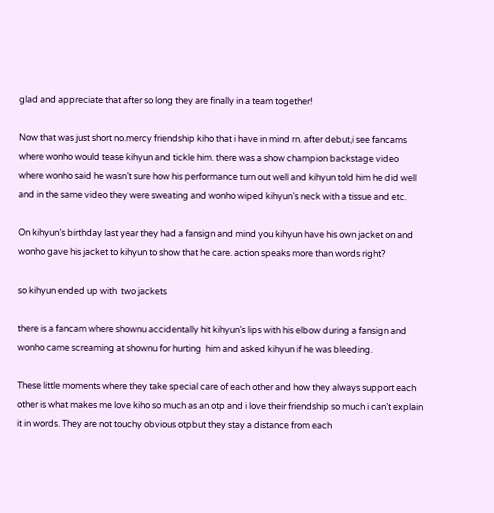glad and appreciate that after so long they are finally in a team together!

Now that was just short no.mercy friendship kiho that i have in mind rn. after debut,i see fancams where wonho would tease kihyun and tickle him. there was a show champion backstage video where wonho said he wasn’t sure how his performance turn out well and kihyun told him he did well and in the same video they were sweating and wonho wiped kihyun’s neck with a tissue and etc.

On kihyun’s birthday last year they had a fansign and mind you kihyun have his own jacket on and wonho gave his jacket to kihyun to show that he care. action speaks more than words right?

so kihyun ended up with  two jackets

there is a fancam where shownu accidentally hit kihyun’s lips with his elbow during a fansign and wonho came screaming at shownu for hurting  him and asked kihyun if he was bleeding.

These little moments where they take special care of each other and how they always support each other is what makes me love kiho so much as an otp and i love their friendship so much i can’t explain it in words. They are not touchy obvious otpbut they stay a distance from each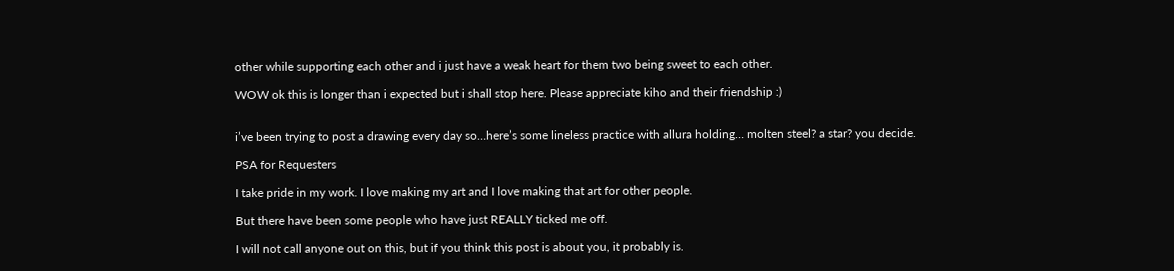other while supporting each other and i just have a weak heart for them two being sweet to each other.

WOW ok this is longer than i expected but i shall stop here. Please appreciate kiho and their friendship :)


i’ve been trying to post a drawing every day so…here’s some lineless practice with allura holding… molten steel? a star? you decide.

PSA for Requesters

I take pride in my work. I love making my art and I love making that art for other people.

But there have been some people who have just REALLY ticked me off.

I will not call anyone out on this, but if you think this post is about you, it probably is.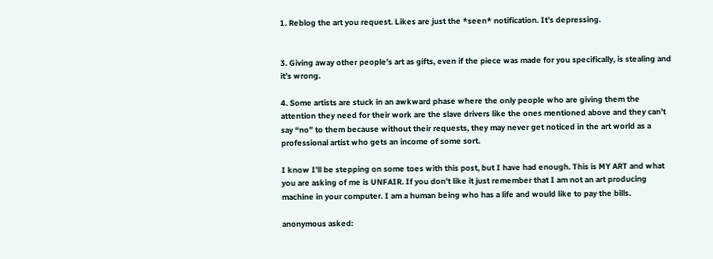1. Reblog the art you request. Likes are just the *seen* notification. It’s depressing.


3. Giving away other people’s art as gifts, even if the piece was made for you specifically, is stealing and it’s wrong.

4. Some artists are stuck in an awkward phase where the only people who are giving them the attention they need for their work are the slave drivers like the ones mentioned above and they can’t say “no” to them because without their requests, they may never get noticed in the art world as a professional artist who gets an income of some sort.

I know I’ll be stepping on some toes with this post, but I have had enough. This is MY ART and what you are asking of me is UNFAIR. If you don’t like it just remember that I am not an art producing machine in your computer. I am a human being who has a life and would like to pay the bills.

anonymous asked: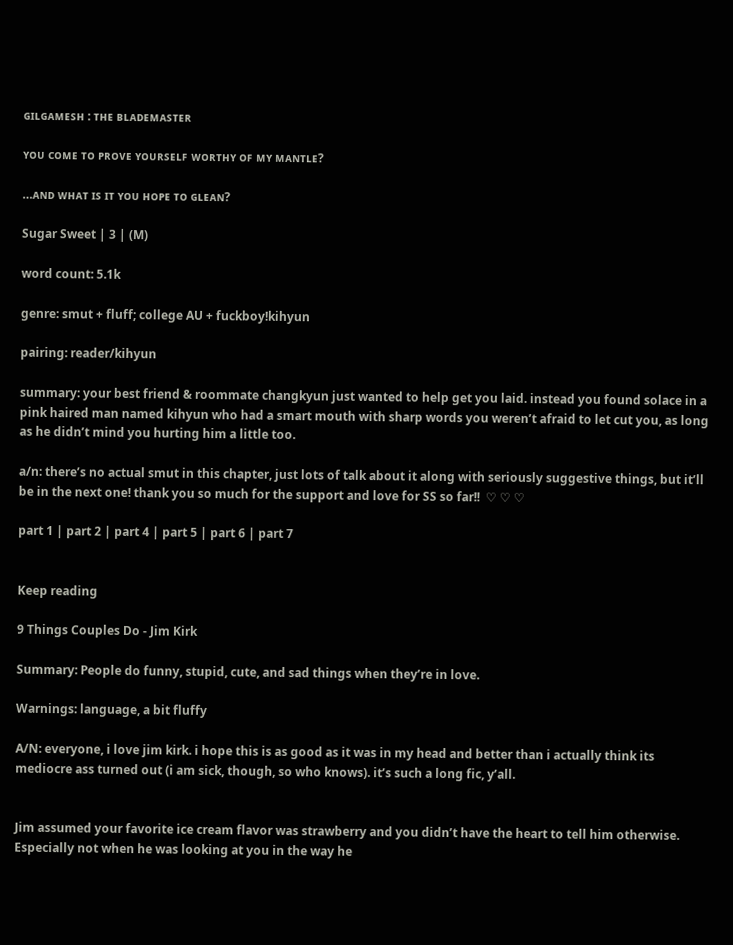ɢɪʟɢᴀᴍᴇꜱʜ : ᴛʜᴇ ʙʟᴀᴅᴇᴍᴀꜱᴛᴇʀ

ʏᴏᴜ ᴄᴏᴍᴇ ᴛᴏ ᴘʀᴏᴠᴇ ʏᴏᴜʀꜱᴇʟꜰ ᴡᴏʀᴛʜʏ ᴏꜰ ᴍʏ ᴍᴀɴᴛʟᴇ?

…ᴀɴᴅ ᴡʜᴀᴛ ɪꜱ ɪᴛ ʏᴏᴜ ʜᴏᴘᴇ ᴛᴏ ɢʟᴇᴀɴ?

Sugar Sweet | 3 | (M)

word count: 5.1k

genre: smut + fluff; college AU + fuckboy!kihyun

pairing: reader/kihyun

summary: your best friend & roommate changkyun just wanted to help get you laid. instead you found solace in a pink haired man named kihyun who had a smart mouth with sharp words you weren’t afraid to let cut you, as long as he didn’t mind you hurting him a little too.

a/n: there’s no actual smut in this chapter, just lots of talk about it along with seriously suggestive things, but it’ll be in the next one! thank you so much for the support and love for SS so far!!  ♡ ♡ ♡

part 1 | part 2 | part 4 | part 5 | part 6 | part 7


Keep reading

9 Things Couples Do - Jim Kirk

Summary: People do funny, stupid, cute, and sad things when they’re in love.

Warnings: language, a bit fluffy

A/N: everyone, i love jim kirk. i hope this is as good as it was in my head and better than i actually think its mediocre ass turned out (i am sick, though, so who knows). it’s such a long fic, y’all.


Jim assumed your favorite ice cream flavor was strawberry and you didn’t have the heart to tell him otherwise. Especially not when he was looking at you in the way he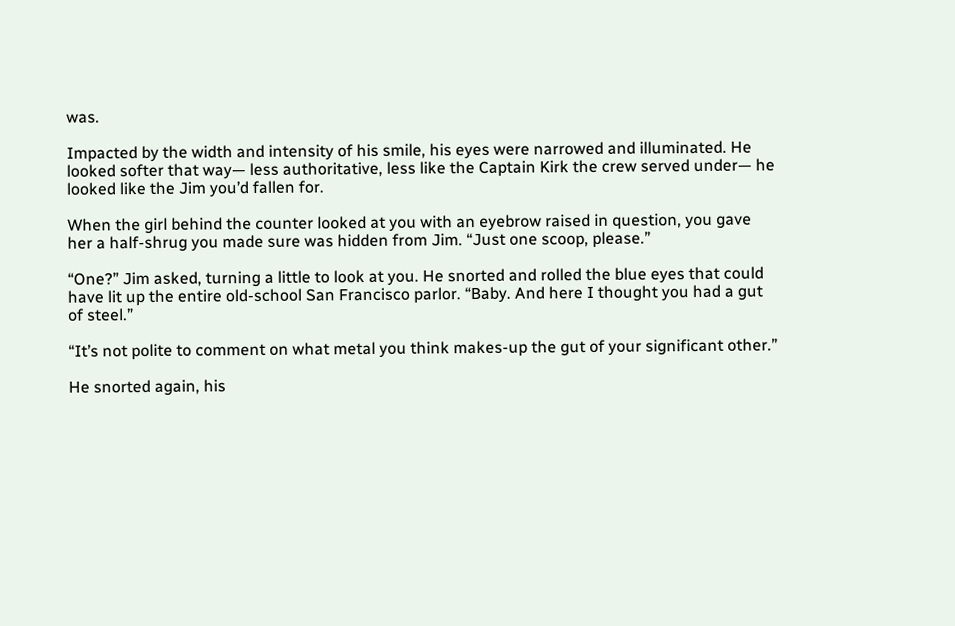was.

Impacted by the width and intensity of his smile, his eyes were narrowed and illuminated. He looked softer that way— less authoritative, less like the Captain Kirk the crew served under— he looked like the Jim you’d fallen for.

When the girl behind the counter looked at you with an eyebrow raised in question, you gave her a half-shrug you made sure was hidden from Jim. “Just one scoop, please.”

“One?” Jim asked, turning a little to look at you. He snorted and rolled the blue eyes that could have lit up the entire old-school San Francisco parlor. “Baby. And here I thought you had a gut of steel.”

“It’s not polite to comment on what metal you think makes-up the gut of your significant other.”

He snorted again, his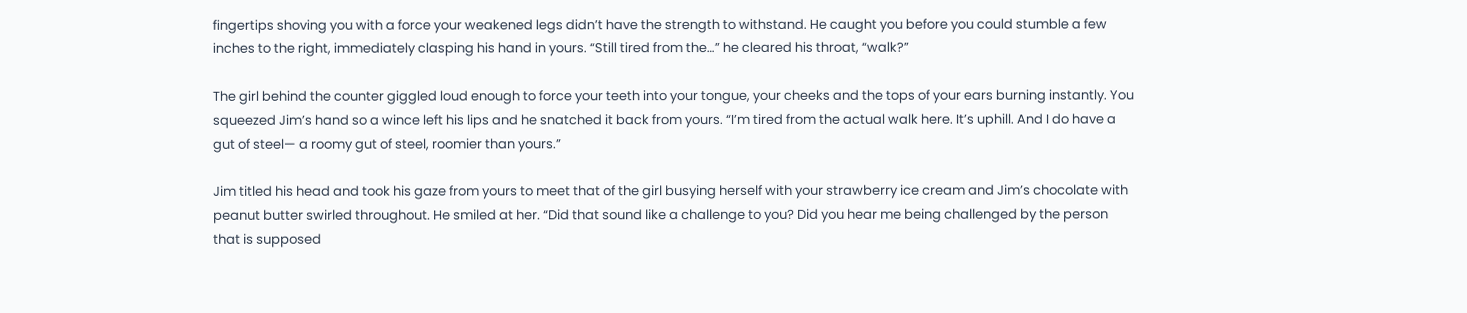fingertips shoving you with a force your weakened legs didn’t have the strength to withstand. He caught you before you could stumble a few inches to the right, immediately clasping his hand in yours. “Still tired from the…” he cleared his throat, “walk?”

The girl behind the counter giggled loud enough to force your teeth into your tongue, your cheeks and the tops of your ears burning instantly. You squeezed Jim’s hand so a wince left his lips and he snatched it back from yours. “I’m tired from the actual walk here. It’s uphill. And I do have a gut of steel— a roomy gut of steel, roomier than yours.”

Jim titled his head and took his gaze from yours to meet that of the girl busying herself with your strawberry ice cream and Jim’s chocolate with peanut butter swirled throughout. He smiled at her. “Did that sound like a challenge to you? Did you hear me being challenged by the person that is supposed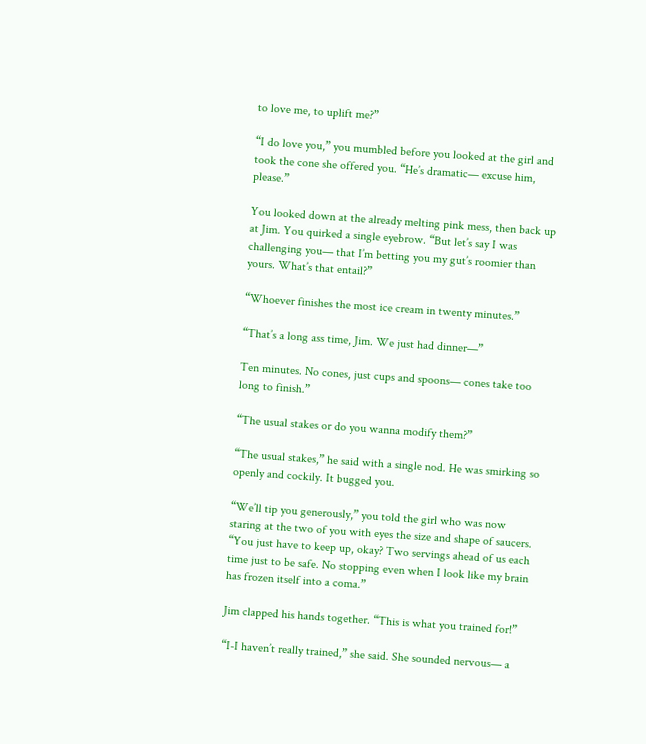to love me, to uplift me?”

“I do love you,” you mumbled before you looked at the girl and took the cone she offered you. “He’s dramatic— excuse him, please.”

You looked down at the already melting pink mess, then back up at Jim. You quirked a single eyebrow. “But let’s say I was challenging you— that I’m betting you my gut’s roomier than yours. What’s that entail?”

“Whoever finishes the most ice cream in twenty minutes.”

“That’s a long ass time, Jim. We just had dinner—”

Ten minutes. No cones, just cups and spoons— cones take too long to finish.”

“The usual stakes or do you wanna modify them?”

“The usual stakes,” he said with a single nod. He was smirking so openly and cockily. It bugged you.

“We’ll tip you generously,” you told the girl who was now staring at the two of you with eyes the size and shape of saucers. “You just have to keep up, okay? Two servings ahead of us each time just to be safe. No stopping even when I look like my brain has frozen itself into a coma.”

Jim clapped his hands together. “This is what you trained for!”

“I-I haven’t really trained,” she said. She sounded nervous— a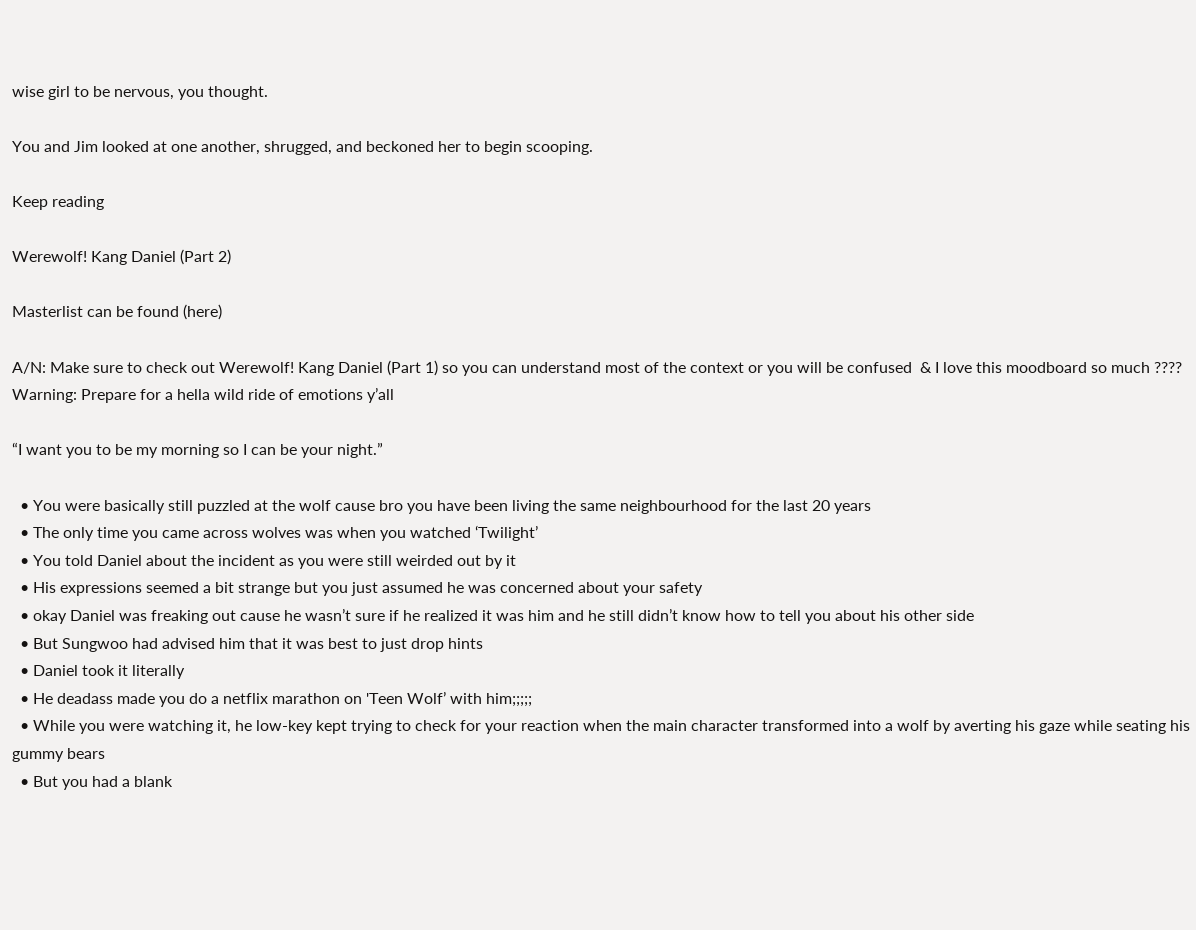wise girl to be nervous, you thought.

You and Jim looked at one another, shrugged, and beckoned her to begin scooping.

Keep reading

Werewolf! Kang Daniel (Part 2)

Masterlist can be found (here)

A/N: Make sure to check out Werewolf! Kang Daniel (Part 1) so you can understand most of the context or you will be confused  & I love this moodboard so much ????
Warning: Prepare for a hella wild ride of emotions y’all

“I want you to be my morning so I can be your night.”

  • You were basically still puzzled at the wolf cause bro you have been living the same neighbourhood for the last 20 years
  • The only time you came across wolves was when you watched ‘Twilight’
  • You told Daniel about the incident as you were still weirded out by it
  • His expressions seemed a bit strange but you just assumed he was concerned about your safety
  • okay Daniel was freaking out cause he wasn’t sure if he realized it was him and he still didn’t know how to tell you about his other side
  • But Sungwoo had advised him that it was best to just drop hints
  • Daniel took it literally
  • He deadass made you do a netflix marathon on 'Teen Wolf’ with him;;;;;
  • While you were watching it, he low-key kept trying to check for your reaction when the main character transformed into a wolf by averting his gaze while seating his gummy bears
  • But you had a blank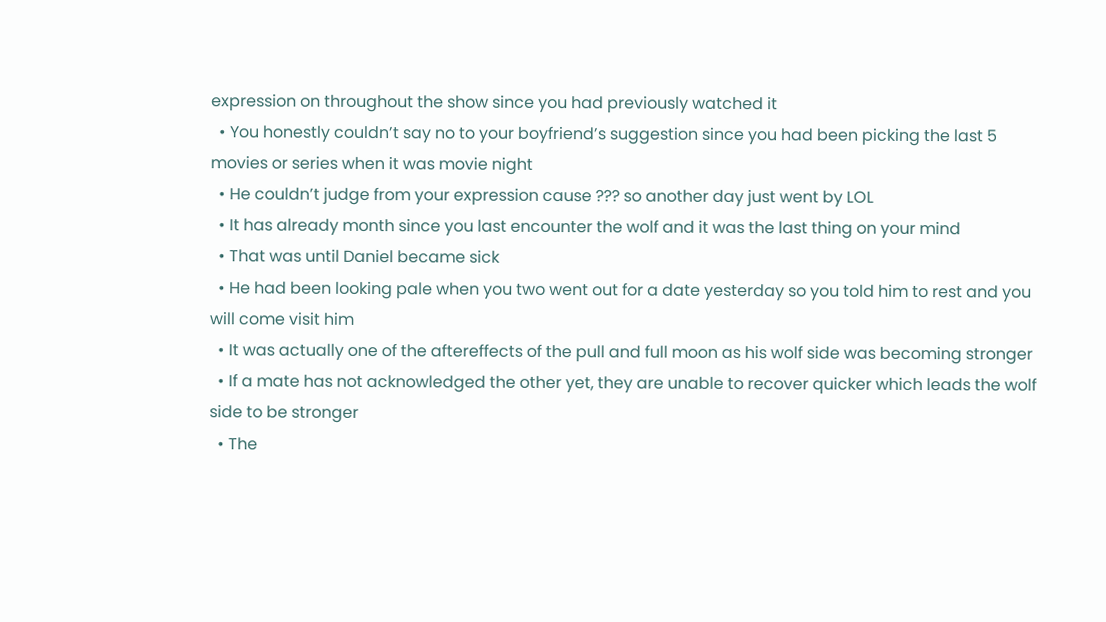expression on throughout the show since you had previously watched it
  • You honestly couldn’t say no to your boyfriend’s suggestion since you had been picking the last 5 movies or series when it was movie night
  • He couldn’t judge from your expression cause ??? so another day just went by LOL
  • It has already month since you last encounter the wolf and it was the last thing on your mind
  • That was until Daniel became sick
  • He had been looking pale when you two went out for a date yesterday so you told him to rest and you will come visit him
  • It was actually one of the aftereffects of the pull and full moon as his wolf side was becoming stronger
  • If a mate has not acknowledged the other yet, they are unable to recover quicker which leads the wolf side to be stronger
  • The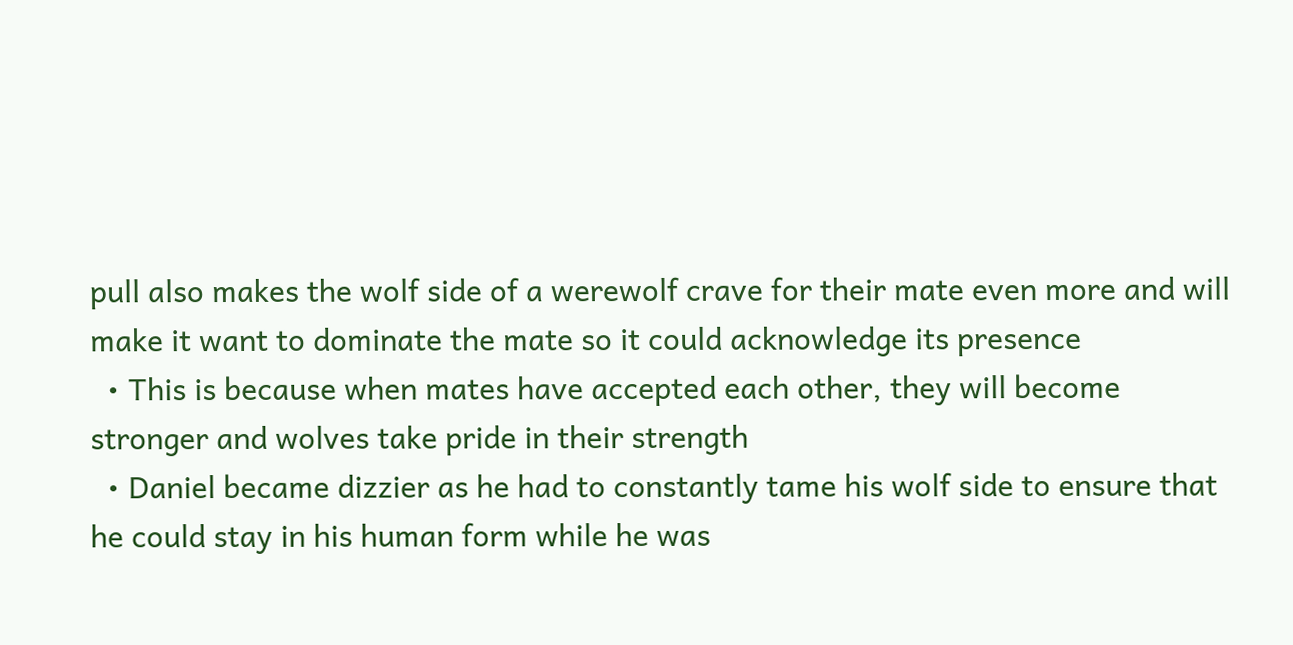pull also makes the wolf side of a werewolf crave for their mate even more and will make it want to dominate the mate so it could acknowledge its presence
  • This is because when mates have accepted each other, they will become stronger and wolves take pride in their strength
  • Daniel became dizzier as he had to constantly tame his wolf side to ensure that he could stay in his human form while he was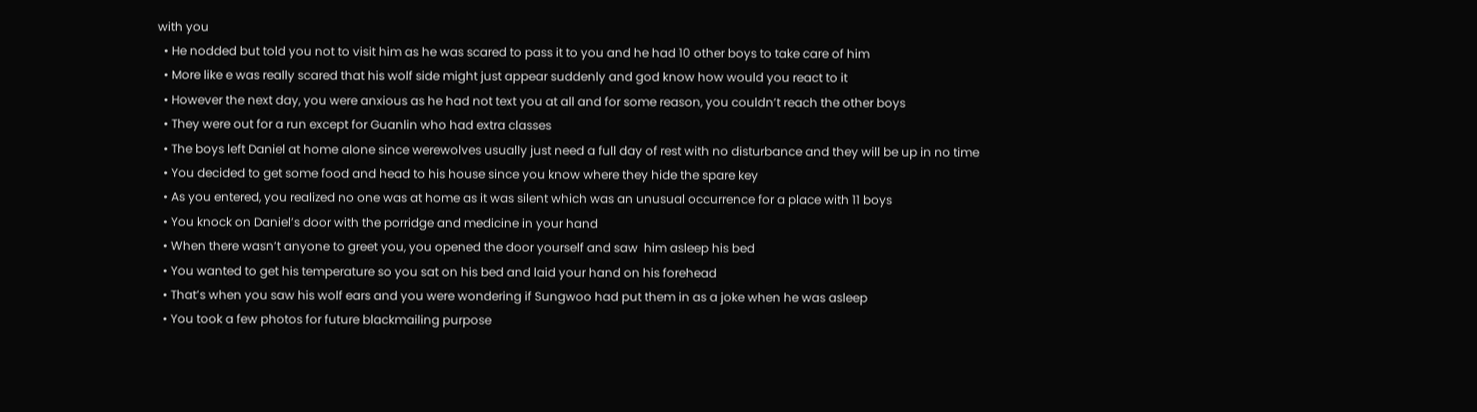with you
  • He nodded but told you not to visit him as he was scared to pass it to you and he had 10 other boys to take care of him
  • More like e was really scared that his wolf side might just appear suddenly and god know how would you react to it
  • However the next day, you were anxious as he had not text you at all and for some reason, you couldn’t reach the other boys
  • They were out for a run except for Guanlin who had extra classes
  • The boys left Daniel at home alone since werewolves usually just need a full day of rest with no disturbance and they will be up in no time
  • You decided to get some food and head to his house since you know where they hide the spare key
  • As you entered, you realized no one was at home as it was silent which was an unusual occurrence for a place with 11 boys
  • You knock on Daniel’s door with the porridge and medicine in your hand
  • When there wasn’t anyone to greet you, you opened the door yourself and saw  him asleep his bed
  • You wanted to get his temperature so you sat on his bed and laid your hand on his forehead
  • That’s when you saw his wolf ears and you were wondering if Sungwoo had put them in as a joke when he was asleep
  • You took a few photos for future blackmailing purpose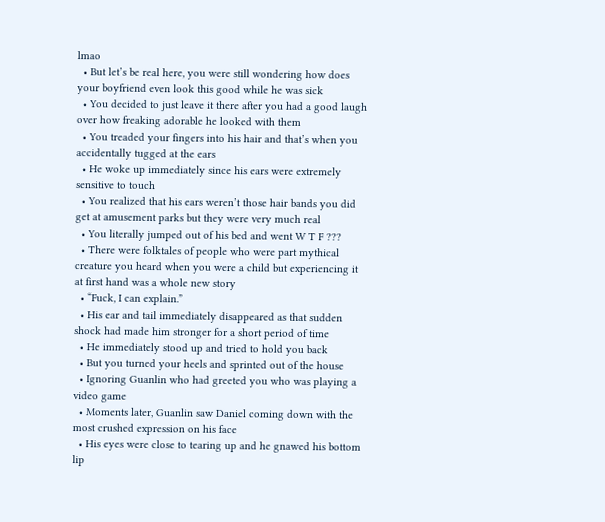lmao
  • But let’s be real here, you were still wondering how does your boyfriend even look this good while he was sick
  • You decided to just leave it there after you had a good laugh over how freaking adorable he looked with them
  • You treaded your fingers into his hair and that’s when you accidentally tugged at the ears
  • He woke up immediately since his ears were extremely sensitive to touch
  • You realized that his ears weren’t those hair bands you did get at amusement parks but they were very much real
  • You literally jumped out of his bed and went W T F ???
  • There were folktales of people who were part mythical creature you heard when you were a child but experiencing it at first hand was a whole new story
  • “Fuck, I can explain.”
  • His ear and tail immediately disappeared as that sudden shock had made him stronger for a short period of time
  • He immediately stood up and tried to hold you back
  • But you turned your heels and sprinted out of the house
  • Ignoring Guanlin who had greeted you who was playing a video game
  • Moments later, Guanlin saw Daniel coming down with the most crushed expression on his face
  • His eyes were close to tearing up and he gnawed his bottom lip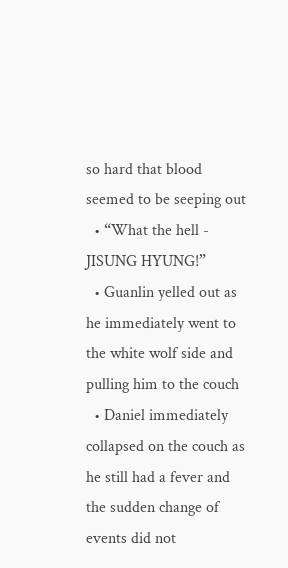so hard that blood seemed to be seeping out
  • “What the hell - JISUNG HYUNG!”
  • Guanlin yelled out as he immediately went to the white wolf side and pulling him to the couch
  • Daniel immediately collapsed on the couch as he still had a fever and the sudden change of events did not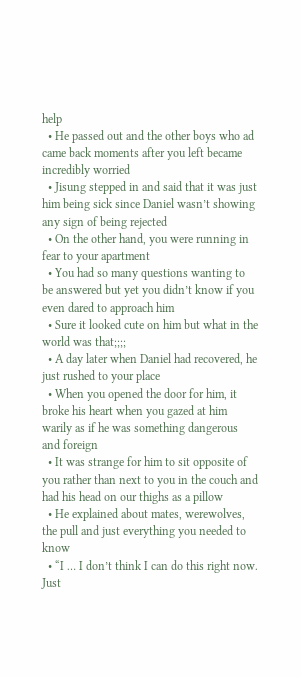help
  • He passed out and the other boys who ad came back moments after you left became incredibly worried
  • Jisung stepped in and said that it was just him being sick since Daniel wasn’t showing any sign of being rejected
  • On the other hand, you were running in fear to your apartment
  • You had so many questions wanting to be answered but yet you didn’t know if you even dared to approach him
  • Sure it looked cute on him but what in the world was that;;;;
  • A day later when Daniel had recovered, he just rushed to your place
  • When you opened the door for him, it broke his heart when you gazed at him warily as if he was something dangerous and foreign
  • It was strange for him to sit opposite of you rather than next to you in the couch and had his head on our thighs as a pillow
  • He explained about mates, werewolves, the pull and just everything you needed to know
  • “I … I don’t think I can do this right now. Just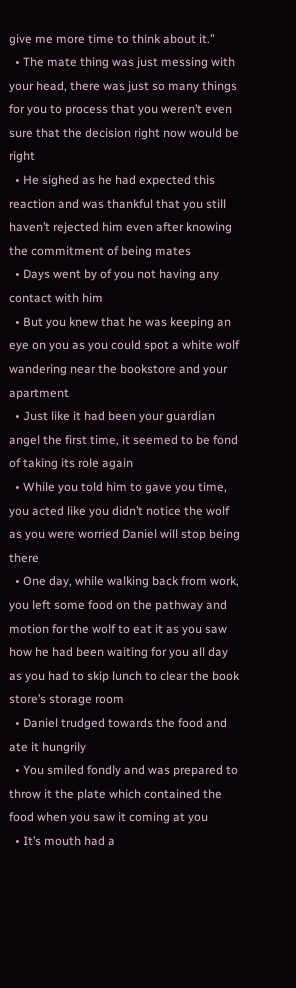give me more time to think about it.”
  • The mate thing was just messing with your head, there was just so many things for you to process that you weren’t even sure that the decision right now would be right
  • He sighed as he had expected this reaction and was thankful that you still haven’t rejected him even after knowing the commitment of being mates
  • Days went by of you not having any contact with him
  • But you knew that he was keeping an eye on you as you could spot a white wolf wandering near the bookstore and your apartment
  • Just like it had been your guardian angel the first time, it seemed to be fond of taking its role again
  • While you told him to gave you time, you acted like you didn’t notice the wolf as you were worried Daniel will stop being there
  • One day, while walking back from work, you left some food on the pathway and motion for the wolf to eat it as you saw how he had been waiting for you all day as you had to skip lunch to clear the book store’s storage room
  • Daniel trudged towards the food and ate it hungrily
  • You smiled fondly and was prepared to throw it the plate which contained the food when you saw it coming at you
  • It’s mouth had a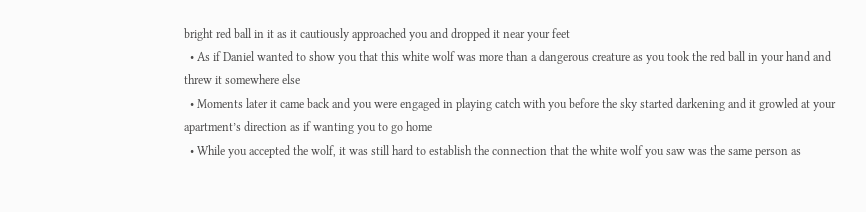bright red ball in it as it cautiously approached you and dropped it near your feet
  • As if Daniel wanted to show you that this white wolf was more than a dangerous creature as you took the red ball in your hand and threw it somewhere else
  • Moments later it came back and you were engaged in playing catch with you before the sky started darkening and it growled at your apartment’s direction as if wanting you to go home
  • While you accepted the wolf, it was still hard to establish the connection that the white wolf you saw was the same person as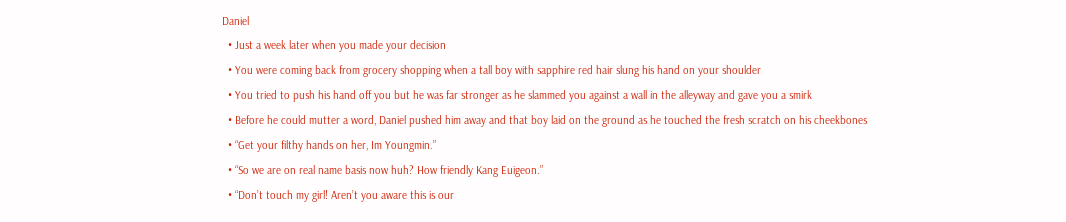Daniel
  • Just a week later when you made your decision
  • You were coming back from grocery shopping when a tall boy with sapphire red hair slung his hand on your shoulder
  • You tried to push his hand off you but he was far stronger as he slammed you against a wall in the alleyway and gave you a smirk
  • Before he could mutter a word, Daniel pushed him away and that boy laid on the ground as he touched the fresh scratch on his cheekbones
  • “Get your filthy hands on her, Im Youngmin.”
  • “So we are on real name basis now huh? How friendly Kang Euigeon.”
  • “Don’t touch my girl! Aren’t you aware this is our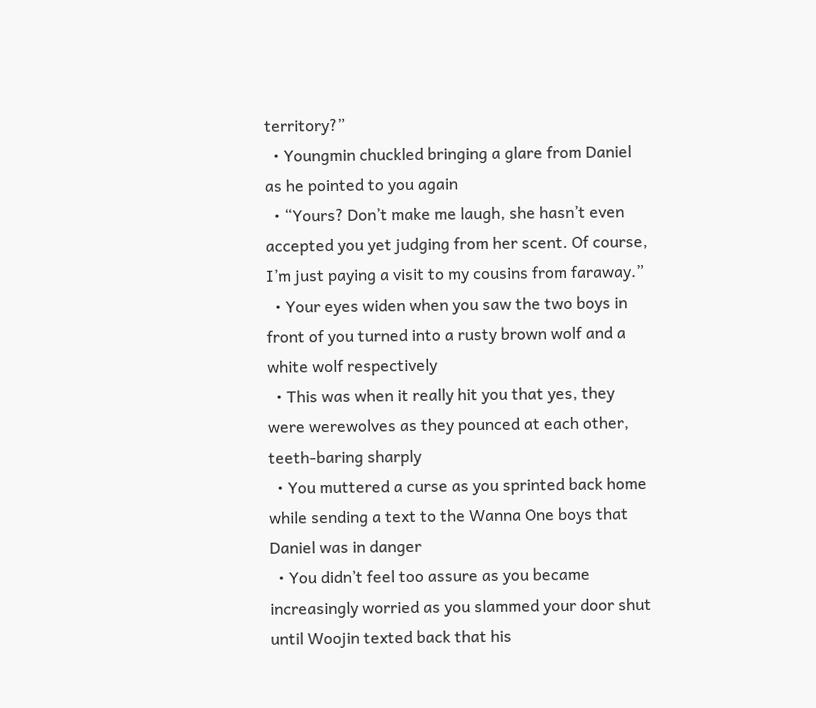territory?”
  • Youngmin chuckled bringing a glare from Daniel as he pointed to you again
  • “Yours? Don’t make me laugh, she hasn’t even accepted you yet judging from her scent. Of course, I’m just paying a visit to my cousins from faraway.”
  • Your eyes widen when you saw the two boys in front of you turned into a rusty brown wolf and a white wolf respectively
  • This was when it really hit you that yes, they were werewolves as they pounced at each other, teeth-baring sharply
  • You muttered a curse as you sprinted back home while sending a text to the Wanna One boys that Daniel was in danger
  • You didn’t feel too assure as you became increasingly worried as you slammed your door shut until Woojin texted back that his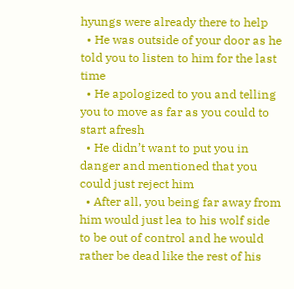hyungs were already there to help
  • He was outside of your door as he told you to listen to him for the last time
  • He apologized to you and telling you to move as far as you could to start afresh
  • He didn’t want to put you in danger and mentioned that you could just reject him
  • After all, you being far away from him would just lea to his wolf side to be out of control and he would rather be dead like the rest of his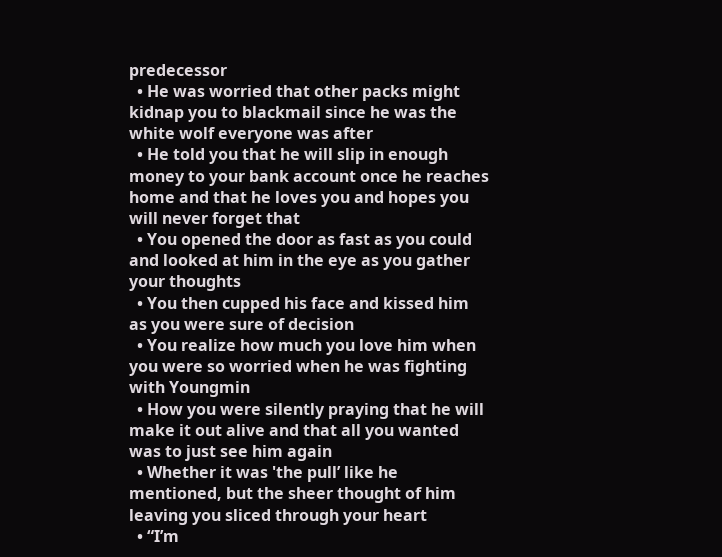predecessor
  • He was worried that other packs might kidnap you to blackmail since he was the white wolf everyone was after
  • He told you that he will slip in enough money to your bank account once he reaches home and that he loves you and hopes you will never forget that
  • You opened the door as fast as you could and looked at him in the eye as you gather your thoughts
  • You then cupped his face and kissed him as you were sure of decision
  • You realize how much you love him when you were so worried when he was fighting with Youngmin
  • How you were silently praying that he will make it out alive and that all you wanted was to just see him again
  • Whether it was 'the pull’ like he mentioned, but the sheer thought of him leaving you sliced through your heart
  • “I’m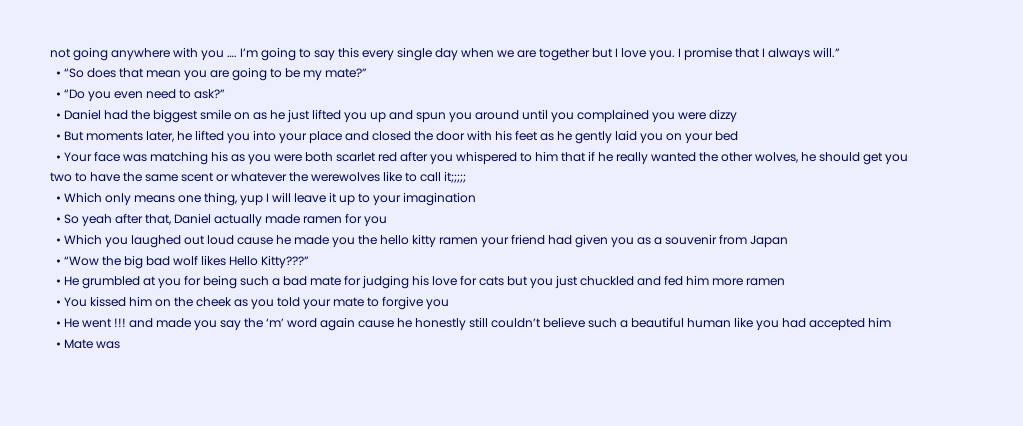not going anywhere with you …. I’m going to say this every single day when we are together but I love you. I promise that I always will.”
  • “So does that mean you are going to be my mate?”
  • “Do you even need to ask?”
  • Daniel had the biggest smile on as he just lifted you up and spun you around until you complained you were dizzy
  • But moments later, he lifted you into your place and closed the door with his feet as he gently laid you on your bed
  • Your face was matching his as you were both scarlet red after you whispered to him that if he really wanted the other wolves, he should get you two to have the same scent or whatever the werewolves like to call it;;;;;
  • Which only means one thing, yup I will leave it up to your imagination
  • So yeah after that, Daniel actually made ramen for you
  • Which you laughed out loud cause he made you the hello kitty ramen your friend had given you as a souvenir from Japan
  • “Wow the big bad wolf likes Hello Kitty???”
  • He grumbled at you for being such a bad mate for judging his love for cats but you just chuckled and fed him more ramen
  • You kissed him on the cheek as you told your mate to forgive you
  • He went !!! and made you say the ‘m’ word again cause he honestly still couldn’t believe such a beautiful human like you had accepted him
  • Mate was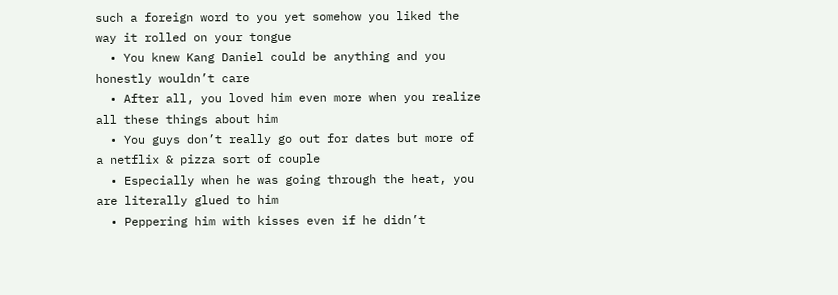such a foreign word to you yet somehow you liked the way it rolled on your tongue
  • You knew Kang Daniel could be anything and you honestly wouldn’t care
  • After all, you loved him even more when you realize all these things about him
  • You guys don’t really go out for dates but more of a netflix & pizza sort of couple
  • Especially when he was going through the heat, you are literally glued to him
  • Peppering him with kisses even if he didn’t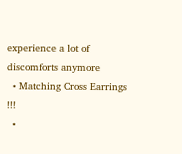experience a lot of discomforts anymore
  • Matching Cross Earrings !!!
  •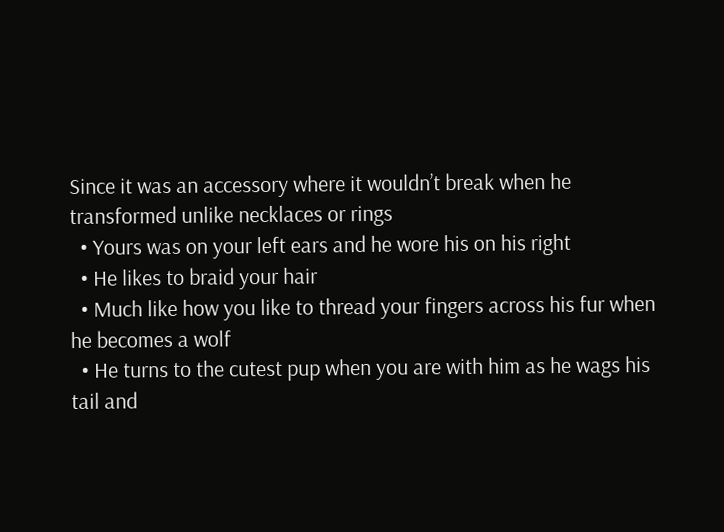Since it was an accessory where it wouldn’t break when he transformed unlike necklaces or rings
  • Yours was on your left ears and he wore his on his right
  • He likes to braid your hair
  • Much like how you like to thread your fingers across his fur when he becomes a wolf
  • He turns to the cutest pup when you are with him as he wags his tail and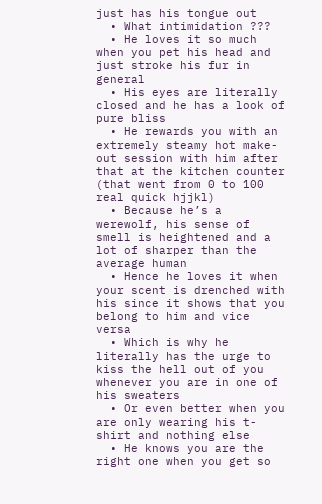just has his tongue out
  • What intimidation ???
  • He loves it so much when you pet his head and just stroke his fur in general
  • His eyes are literally closed and he has a look of pure bliss
  • He rewards you with an extremely steamy hot make-out session with him after that at the kitchen counter (that went from 0 to 100 real quick hjjkl)
  • Because he’s a werewolf, his sense of smell is heightened and a lot of sharper than the average human
  • Hence he loves it when your scent is drenched with his since it shows that you belong to him and vice versa
  • Which is why he literally has the urge to kiss the hell out of you whenever you are in one of his sweaters
  • Or even better when you are only wearing his t-shirt and nothing else
  • He knows you are the right one when you get so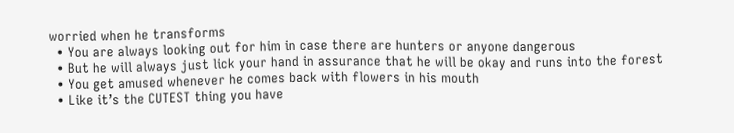worried when he transforms
  • You are always looking out for him in case there are hunters or anyone dangerous
  • But he will always just lick your hand in assurance that he will be okay and runs into the forest
  • You get amused whenever he comes back with flowers in his mouth
  • Like it’s the CUTEST thing you have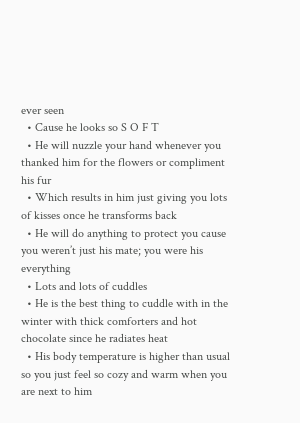ever seen
  • Cause he looks so S O F T
  • He will nuzzle your hand whenever you thanked him for the flowers or compliment his fur
  • Which results in him just giving you lots of kisses once he transforms back
  • He will do anything to protect you cause you weren’t just his mate; you were his everything
  • Lots and lots of cuddles
  • He is the best thing to cuddle with in the winter with thick comforters and hot chocolate since he radiates heat
  • His body temperature is higher than usual so you just feel so cozy and warm when you are next to him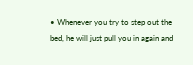• Whenever you try to step out the bed, he will just pull you in again and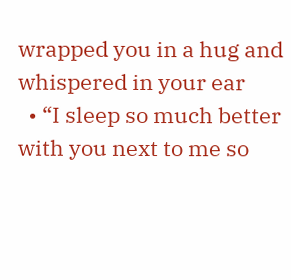wrapped you in a hug and whispered in your ear
  • “I sleep so much better with you next to me so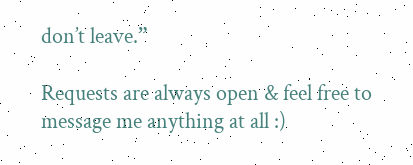don’t leave.”

Requests are always open & feel free to message me anything at all :)